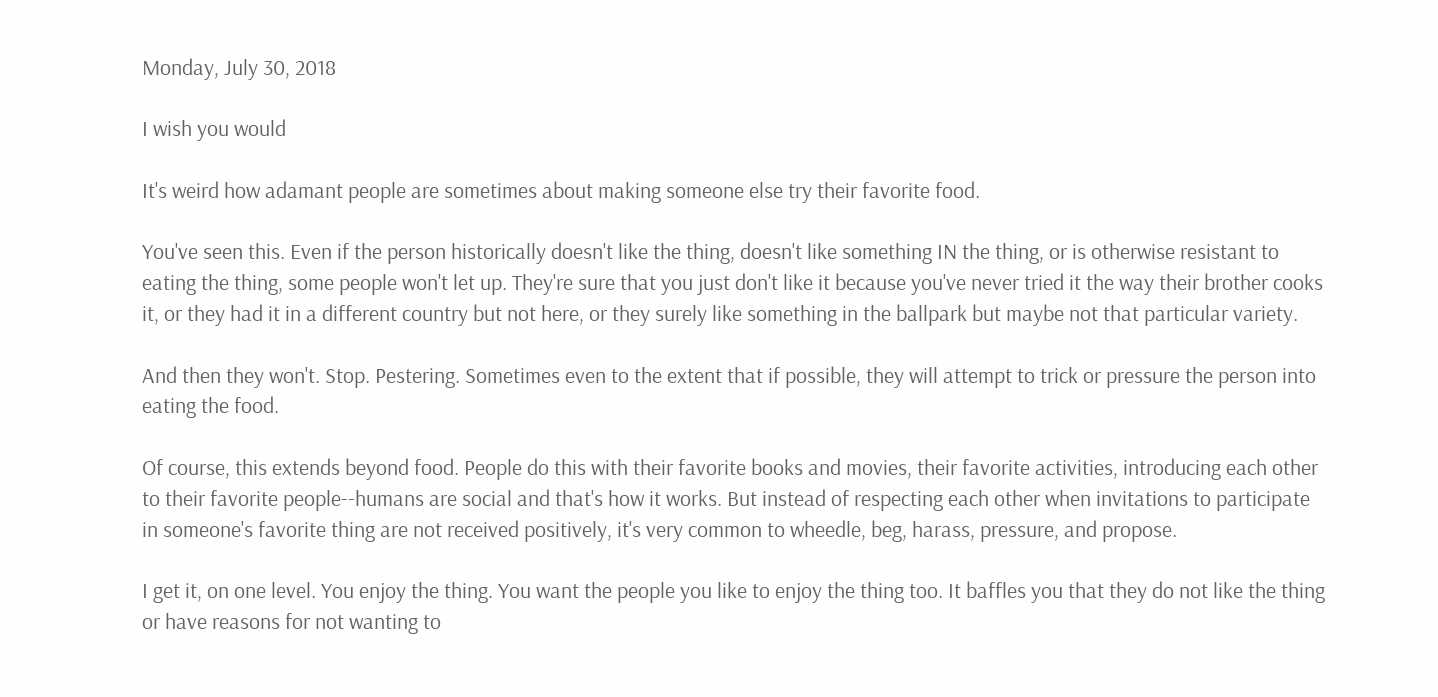Monday, July 30, 2018

I wish you would

It's weird how adamant people are sometimes about making someone else try their favorite food.

You've seen this. Even if the person historically doesn't like the thing, doesn't like something IN the thing, or is otherwise resistant to eating the thing, some people won't let up. They're sure that you just don't like it because you've never tried it the way their brother cooks it, or they had it in a different country but not here, or they surely like something in the ballpark but maybe not that particular variety.

And then they won't. Stop. Pestering. Sometimes even to the extent that if possible, they will attempt to trick or pressure the person into eating the food.

Of course, this extends beyond food. People do this with their favorite books and movies, their favorite activities, introducing each other to their favorite people--humans are social and that's how it works. But instead of respecting each other when invitations to participate in someone's favorite thing are not received positively, it's very common to wheedle, beg, harass, pressure, and propose.

I get it, on one level. You enjoy the thing. You want the people you like to enjoy the thing too. It baffles you that they do not like the thing or have reasons for not wanting to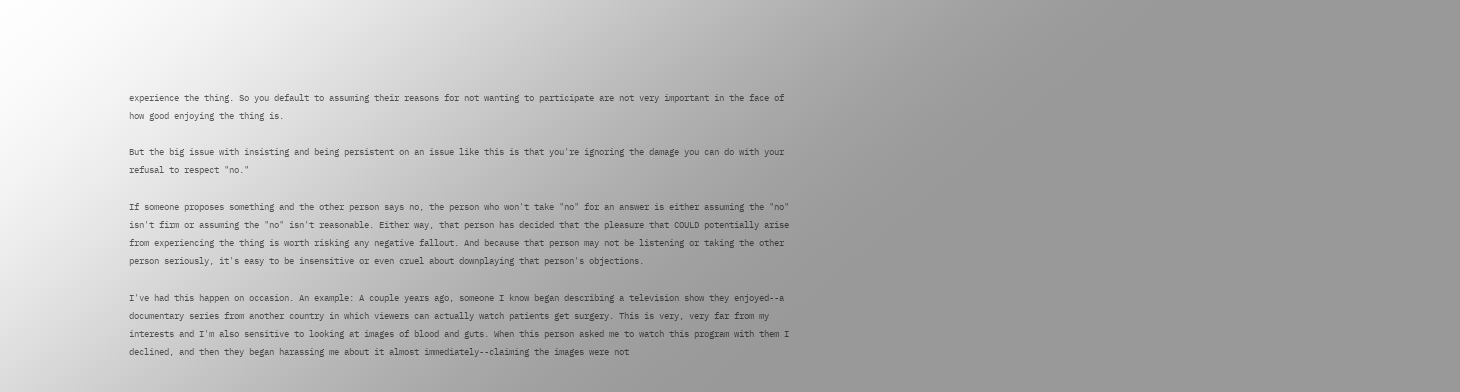experience the thing. So you default to assuming their reasons for not wanting to participate are not very important in the face of how good enjoying the thing is.

But the big issue with insisting and being persistent on an issue like this is that you're ignoring the damage you can do with your refusal to respect "no."

If someone proposes something and the other person says no, the person who won't take "no" for an answer is either assuming the "no" isn't firm or assuming the "no" isn't reasonable. Either way, that person has decided that the pleasure that COULD potentially arise from experiencing the thing is worth risking any negative fallout. And because that person may not be listening or taking the other person seriously, it's easy to be insensitive or even cruel about downplaying that person's objections.

I've had this happen on occasion. An example: A couple years ago, someone I know began describing a television show they enjoyed--a documentary series from another country in which viewers can actually watch patients get surgery. This is very, very far from my interests and I'm also sensitive to looking at images of blood and guts. When this person asked me to watch this program with them I declined, and then they began harassing me about it almost immediately--claiming the images were not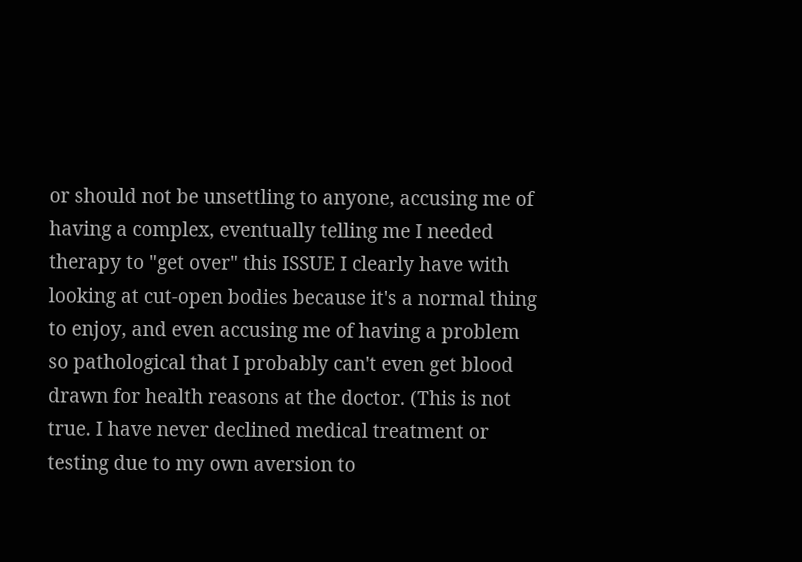or should not be unsettling to anyone, accusing me of having a complex, eventually telling me I needed therapy to "get over" this ISSUE I clearly have with looking at cut-open bodies because it's a normal thing to enjoy, and even accusing me of having a problem so pathological that I probably can't even get blood drawn for health reasons at the doctor. (This is not true. I have never declined medical treatment or testing due to my own aversion to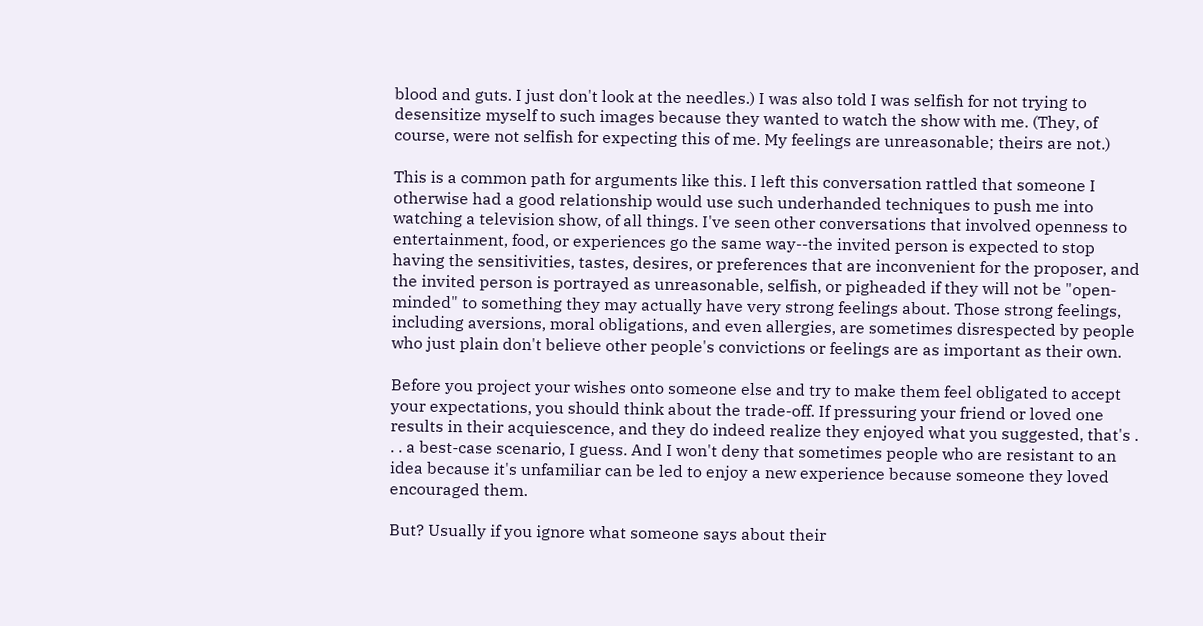blood and guts. I just don't look at the needles.) I was also told I was selfish for not trying to desensitize myself to such images because they wanted to watch the show with me. (They, of course, were not selfish for expecting this of me. My feelings are unreasonable; theirs are not.)

This is a common path for arguments like this. I left this conversation rattled that someone I otherwise had a good relationship would use such underhanded techniques to push me into watching a television show, of all things. I've seen other conversations that involved openness to entertainment, food, or experiences go the same way--the invited person is expected to stop having the sensitivities, tastes, desires, or preferences that are inconvenient for the proposer, and the invited person is portrayed as unreasonable, selfish, or pigheaded if they will not be "open-minded" to something they may actually have very strong feelings about. Those strong feelings, including aversions, moral obligations, and even allergies, are sometimes disrespected by people who just plain don't believe other people's convictions or feelings are as important as their own.

Before you project your wishes onto someone else and try to make them feel obligated to accept your expectations, you should think about the trade-off. If pressuring your friend or loved one results in their acquiescence, and they do indeed realize they enjoyed what you suggested, that's . . . a best-case scenario, I guess. And I won't deny that sometimes people who are resistant to an idea because it's unfamiliar can be led to enjoy a new experience because someone they loved encouraged them.

But? Usually if you ignore what someone says about their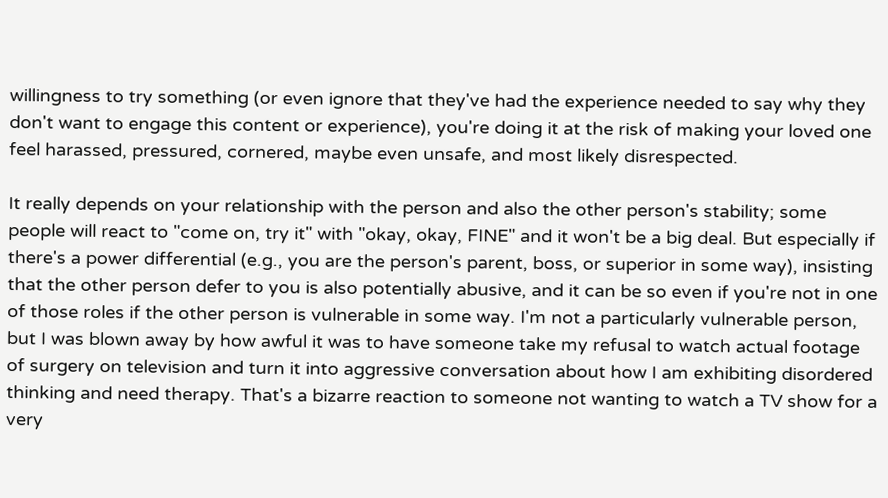willingness to try something (or even ignore that they've had the experience needed to say why they don't want to engage this content or experience), you're doing it at the risk of making your loved one feel harassed, pressured, cornered, maybe even unsafe, and most likely disrespected.

It really depends on your relationship with the person and also the other person's stability; some people will react to "come on, try it" with "okay, okay, FINE" and it won't be a big deal. But especially if there's a power differential (e.g., you are the person's parent, boss, or superior in some way), insisting that the other person defer to you is also potentially abusive, and it can be so even if you're not in one of those roles if the other person is vulnerable in some way. I'm not a particularly vulnerable person, but I was blown away by how awful it was to have someone take my refusal to watch actual footage of surgery on television and turn it into aggressive conversation about how I am exhibiting disordered thinking and need therapy. That's a bizarre reaction to someone not wanting to watch a TV show for a very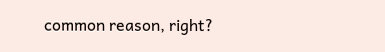common reason, right?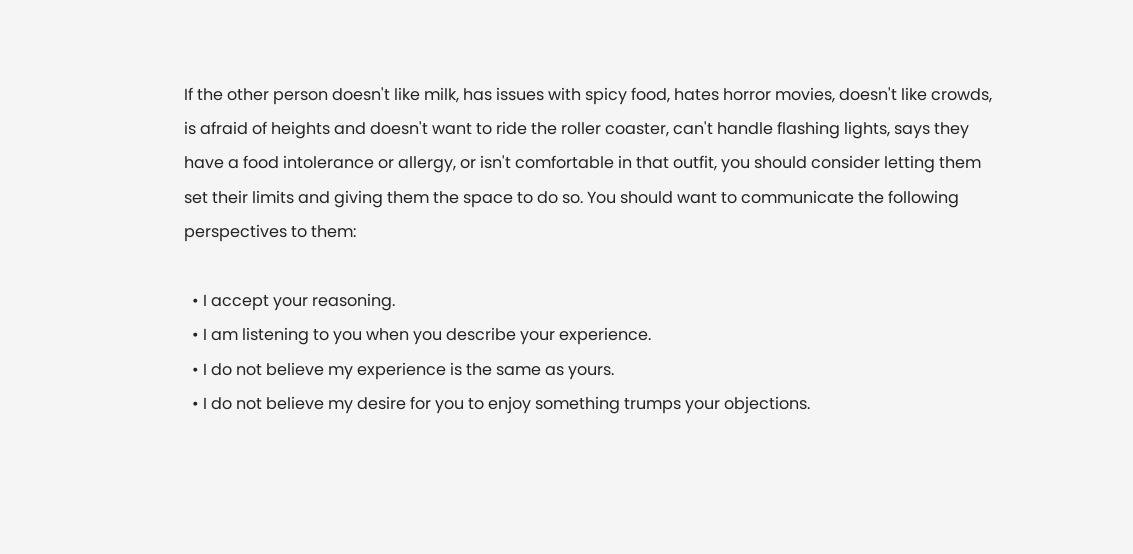If the other person doesn't like milk, has issues with spicy food, hates horror movies, doesn't like crowds, is afraid of heights and doesn't want to ride the roller coaster, can't handle flashing lights, says they have a food intolerance or allergy, or isn't comfortable in that outfit, you should consider letting them set their limits and giving them the space to do so. You should want to communicate the following perspectives to them:

  • I accept your reasoning.
  • I am listening to you when you describe your experience.
  • I do not believe my experience is the same as yours.
  • I do not believe my desire for you to enjoy something trumps your objections.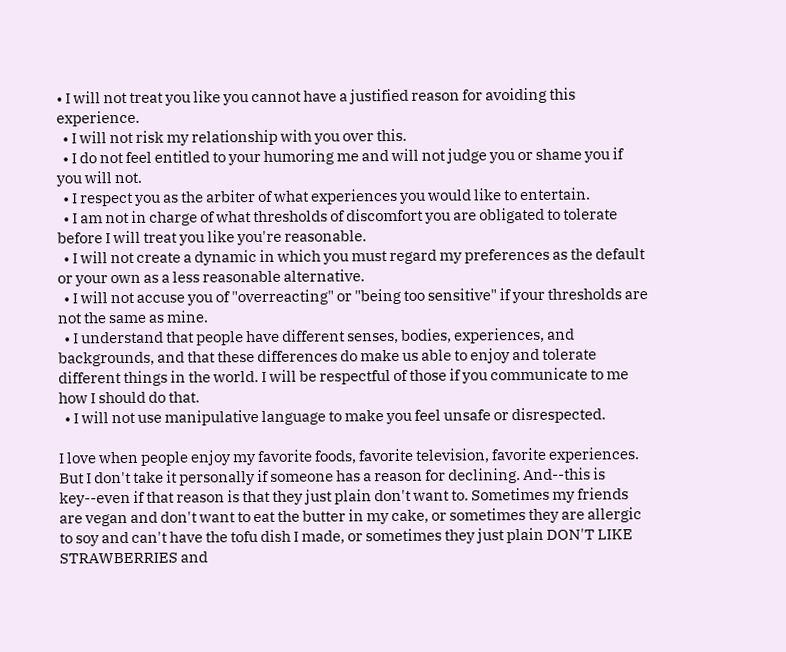• I will not treat you like you cannot have a justified reason for avoiding this experience.
  • I will not risk my relationship with you over this.
  • I do not feel entitled to your humoring me and will not judge you or shame you if you will not.
  • I respect you as the arbiter of what experiences you would like to entertain.
  • I am not in charge of what thresholds of discomfort you are obligated to tolerate before I will treat you like you're reasonable.
  • I will not create a dynamic in which you must regard my preferences as the default or your own as a less reasonable alternative.
  • I will not accuse you of "overreacting" or "being too sensitive" if your thresholds are not the same as mine.
  • I understand that people have different senses, bodies, experiences, and backgrounds, and that these differences do make us able to enjoy and tolerate different things in the world. I will be respectful of those if you communicate to me how I should do that.
  • I will not use manipulative language to make you feel unsafe or disrespected.

I love when people enjoy my favorite foods, favorite television, favorite experiences. But I don't take it personally if someone has a reason for declining. And--this is key--even if that reason is that they just plain don't want to. Sometimes my friends are vegan and don't want to eat the butter in my cake, or sometimes they are allergic to soy and can't have the tofu dish I made, or sometimes they just plain DON'T LIKE STRAWBERRIES and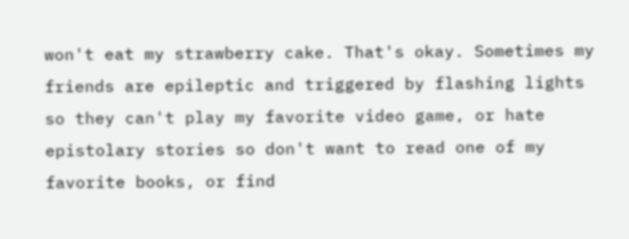won't eat my strawberry cake. That's okay. Sometimes my friends are epileptic and triggered by flashing lights so they can't play my favorite video game, or hate epistolary stories so don't want to read one of my favorite books, or find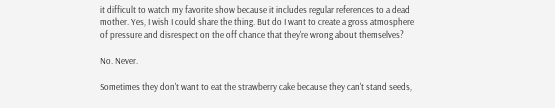it difficult to watch my favorite show because it includes regular references to a dead mother. Yes, I wish I could share the thing. But do I want to create a gross atmosphere of pressure and disrespect on the off chance that they're wrong about themselves?

No. Never.

Sometimes they don't want to eat the strawberry cake because they can't stand seeds,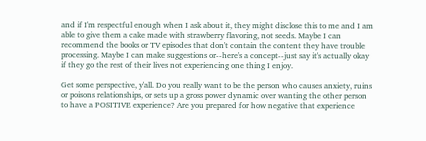and if I'm respectful enough when I ask about it, they might disclose this to me and I am able to give them a cake made with strawberry flavoring, not seeds. Maybe I can recommend the books or TV episodes that don't contain the content they have trouble processing. Maybe I can make suggestions or--here's a concept--just say it's actually okay if they go the rest of their lives not experiencing one thing I enjoy.

Get some perspective, y'all. Do you really want to be the person who causes anxiety, ruins or poisons relationships, or sets up a gross power dynamic over wanting the other person to have a POSITIVE experience? Are you prepared for how negative that experience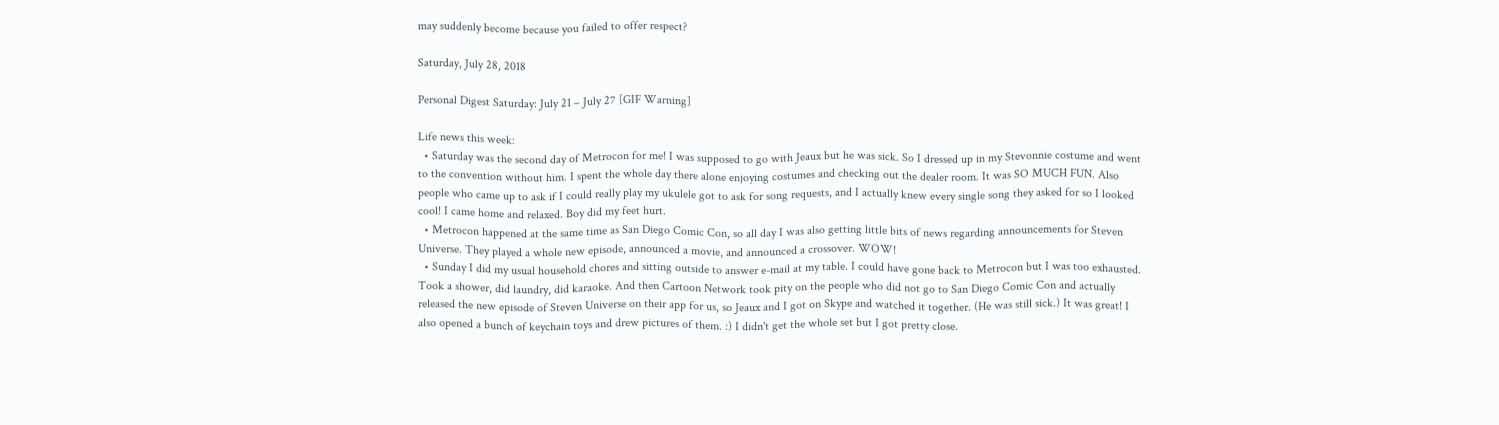may suddenly become because you failed to offer respect?

Saturday, July 28, 2018

Personal Digest Saturday: July 21 – July 27 [GIF Warning]

Life news this week:
  • Saturday was the second day of Metrocon for me! I was supposed to go with Jeaux but he was sick. So I dressed up in my Stevonnie costume and went to the convention without him. I spent the whole day there alone enjoying costumes and checking out the dealer room. It was SO MUCH FUN. Also people who came up to ask if I could really play my ukulele got to ask for song requests, and I actually knew every single song they asked for so I looked cool! I came home and relaxed. Boy did my feet hurt.
  • Metrocon happened at the same time as San Diego Comic Con, so all day I was also getting little bits of news regarding announcements for Steven Universe. They played a whole new episode, announced a movie, and announced a crossover. WOW!
  • Sunday I did my usual household chores and sitting outside to answer e-mail at my table. I could have gone back to Metrocon but I was too exhausted. Took a shower, did laundry, did karaoke. And then Cartoon Network took pity on the people who did not go to San Diego Comic Con and actually released the new episode of Steven Universe on their app for us, so Jeaux and I got on Skype and watched it together. (He was still sick.) It was great! I also opened a bunch of keychain toys and drew pictures of them. :) I didn't get the whole set but I got pretty close.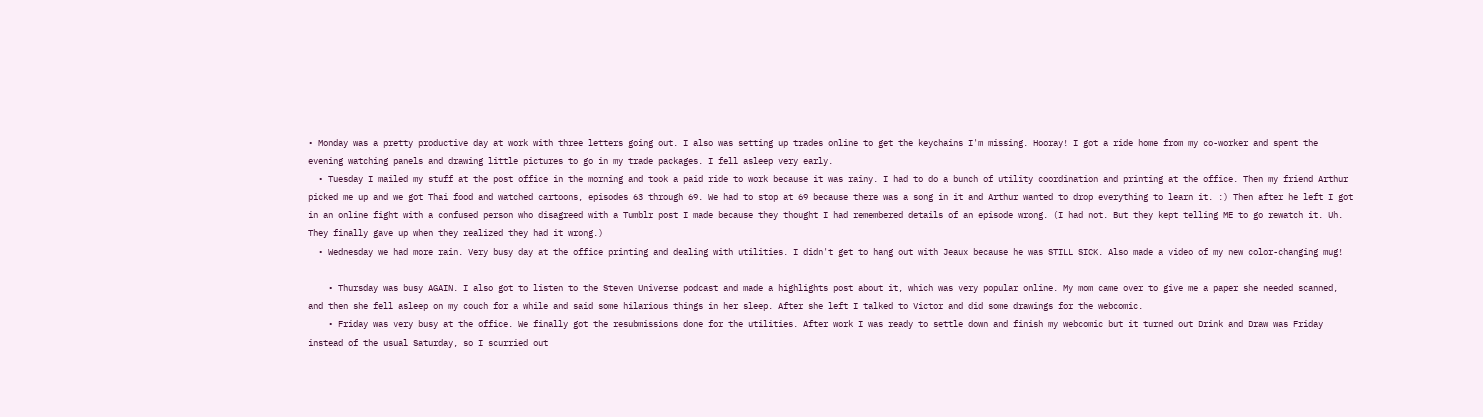• Monday was a pretty productive day at work with three letters going out. I also was setting up trades online to get the keychains I'm missing. Hooray! I got a ride home from my co-worker and spent the evening watching panels and drawing little pictures to go in my trade packages. I fell asleep very early.
  • Tuesday I mailed my stuff at the post office in the morning and took a paid ride to work because it was rainy. I had to do a bunch of utility coordination and printing at the office. Then my friend Arthur picked me up and we got Thai food and watched cartoons, episodes 63 through 69. We had to stop at 69 because there was a song in it and Arthur wanted to drop everything to learn it. :) Then after he left I got in an online fight with a confused person who disagreed with a Tumblr post I made because they thought I had remembered details of an episode wrong. (I had not. But they kept telling ME to go rewatch it. Uh. They finally gave up when they realized they had it wrong.)
  • Wednesday we had more rain. Very busy day at the office printing and dealing with utilities. I didn't get to hang out with Jeaux because he was STILL SICK. Also made a video of my new color-changing mug!

    • Thursday was busy AGAIN. I also got to listen to the Steven Universe podcast and made a highlights post about it, which was very popular online. My mom came over to give me a paper she needed scanned, and then she fell asleep on my couch for a while and said some hilarious things in her sleep. After she left I talked to Victor and did some drawings for the webcomic.
    • Friday was very busy at the office. We finally got the resubmissions done for the utilities. After work I was ready to settle down and finish my webcomic but it turned out Drink and Draw was Friday instead of the usual Saturday, so I scurried out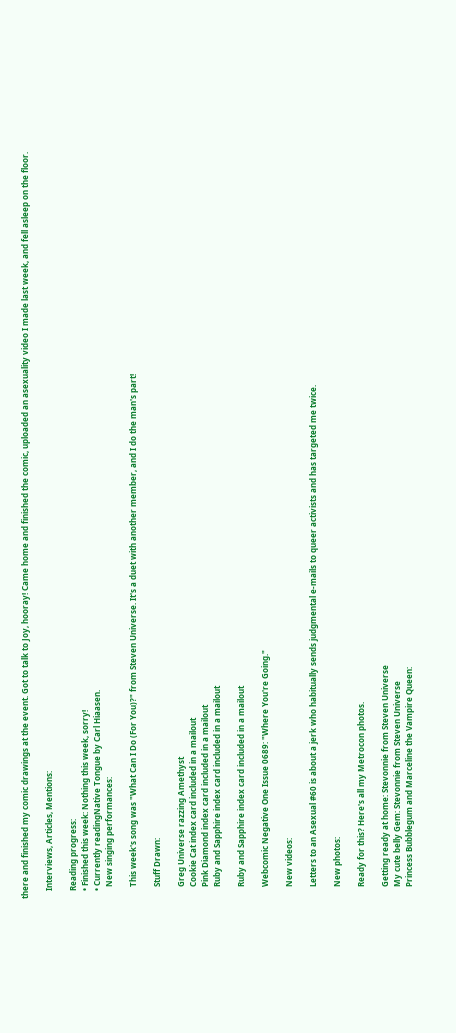there and finished my comic drawings at the event. Got to talk to Joy, hooray! Came home and finished the comic, uploaded an asexuality video I made last week, and fell asleep on the floor.

    Interviews, Articles, Mentions:

    Reading progress:
    • Finished this week: Nothing this week, sorry!
    • Currently readingNative Tongue by Carl Hiaasen.
      New singing performances:

      This week's song was "What Can I Do (For You)?" from Steven Universe. It's a duet with another member, and I do the man's part!

      Stuff Drawn:

      Greg Universe razzing Amethyst
      Cookie Cat index card included in a mailout
      Pink Diamond index card included in a mailout
      Ruby and Sapphire index card included in a mailout

      Ruby and Sapphire index card included in a mailout

      Webcomic Negative One Issue 0689: "Where You're Going."

      New videos:

      Letters to an Asexual #60 is about a jerk who habitually sends judgmental e-mails to queer activists and has targeted me twice.

      New photos:

      Ready for this? Here's all my Metrocon photos.

      Getting ready at home: Stevonnie from Steven Universe
      My cute belly Gem: Stevonnie from Steven Universe
      Princess Bubblegum and Marceline the Vampire Queen: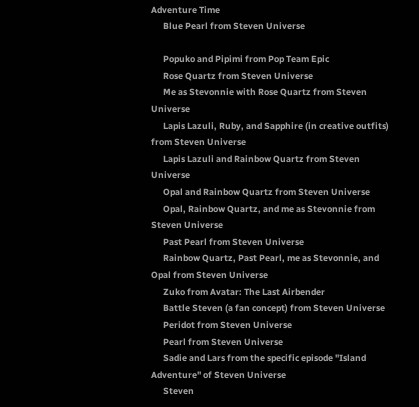Adventure Time
      Blue Pearl from Steven Universe

      Popuko and Pipimi from Pop Team Epic
      Rose Quartz from Steven Universe
      Me as Stevonnie with Rose Quartz from Steven Universe
      Lapis Lazuli, Ruby, and Sapphire (in creative outfits) from Steven Universe
      Lapis Lazuli and Rainbow Quartz from Steven Universe
      Opal and Rainbow Quartz from Steven Universe
      Opal, Rainbow Quartz, and me as Stevonnie from Steven Universe
      Past Pearl from Steven Universe
      Rainbow Quartz, Past Pearl, me as Stevonnie, and Opal from Steven Universe
      Zuko from Avatar: The Last Airbender
      Battle Steven (a fan concept) from Steven Universe
      Peridot from Steven Universe
      Pearl from Steven Universe
      Sadie and Lars from the specific episode "Island Adventure" of Steven Universe
      Steven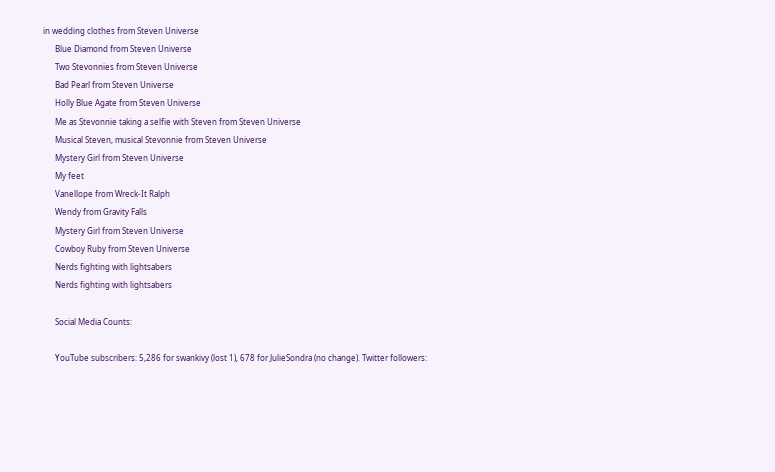in wedding clothes from Steven Universe
      Blue Diamond from Steven Universe
      Two Stevonnies from Steven Universe
      Bad Pearl from Steven Universe
      Holly Blue Agate from Steven Universe
      Me as Stevonnie taking a selfie with Steven from Steven Universe
      Musical Steven, musical Stevonnie from Steven Universe
      Mystery Girl from Steven Universe
      My feet
      Vanellope from Wreck-It Ralph
      Wendy from Gravity Falls
      Mystery Girl from Steven Universe
      Cowboy Ruby from Steven Universe
      Nerds fighting with lightsabers
      Nerds fighting with lightsabers

      Social Media Counts:

      YouTube subscribers: 5,286 for swankivy (lost 1), 678 for JulieSondra (no change). Twitter followers: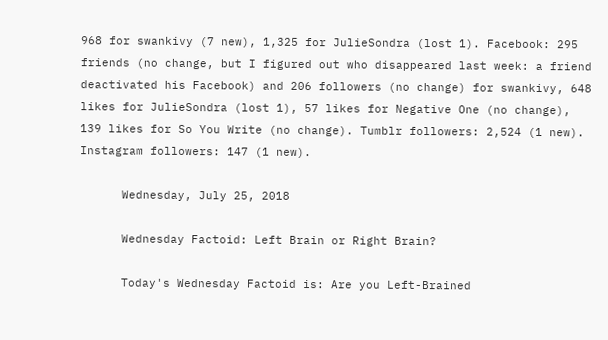968 for swankivy (7 new), 1,325 for JulieSondra (lost 1). Facebook: 295 friends (no change, but I figured out who disappeared last week: a friend deactivated his Facebook) and 206 followers (no change) for swankivy, 648 likes for JulieSondra (lost 1), 57 likes for Negative One (no change), 139 likes for So You Write (no change). Tumblr followers: 2,524 (1 new). Instagram followers: 147 (1 new).

      Wednesday, July 25, 2018

      Wednesday Factoid: Left Brain or Right Brain?

      Today's Wednesday Factoid is: Are you Left-Brained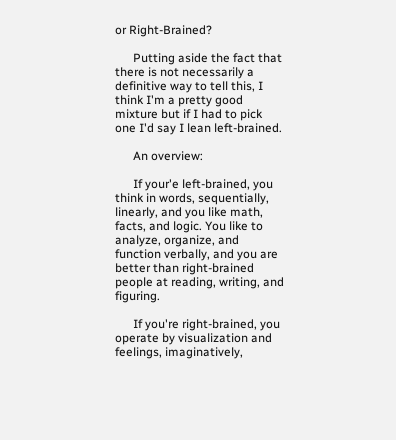or Right-Brained?

      Putting aside the fact that there is not necessarily a definitive way to tell this, I think I'm a pretty good mixture but if I had to pick one I'd say I lean left-brained.

      An overview:

      If your'e left-brained, you think in words, sequentially, linearly, and you like math, facts, and logic. You like to analyze, organize, and function verbally, and you are better than right-brained people at reading, writing, and figuring.

      If you're right-brained, you operate by visualization and feelings, imaginatively,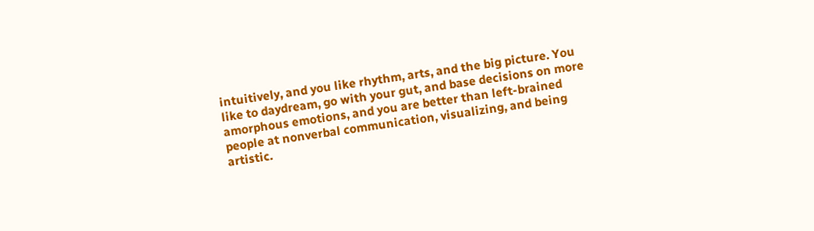intuitively, and you like rhythm, arts, and the big picture. You like to daydream, go with your gut, and base decisions on more amorphous emotions, and you are better than left-brained people at nonverbal communication, visualizing, and being artistic.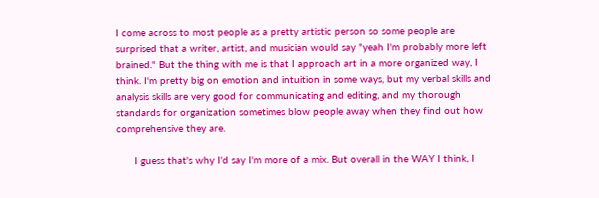I come across to most people as a pretty artistic person so some people are surprised that a writer, artist, and musician would say "yeah I'm probably more left brained." But the thing with me is that I approach art in a more organized way, I think. I'm pretty big on emotion and intuition in some ways, but my verbal skills and analysis skills are very good for communicating and editing, and my thorough standards for organization sometimes blow people away when they find out how comprehensive they are.

      I guess that's why I'd say I'm more of a mix. But overall in the WAY I think, I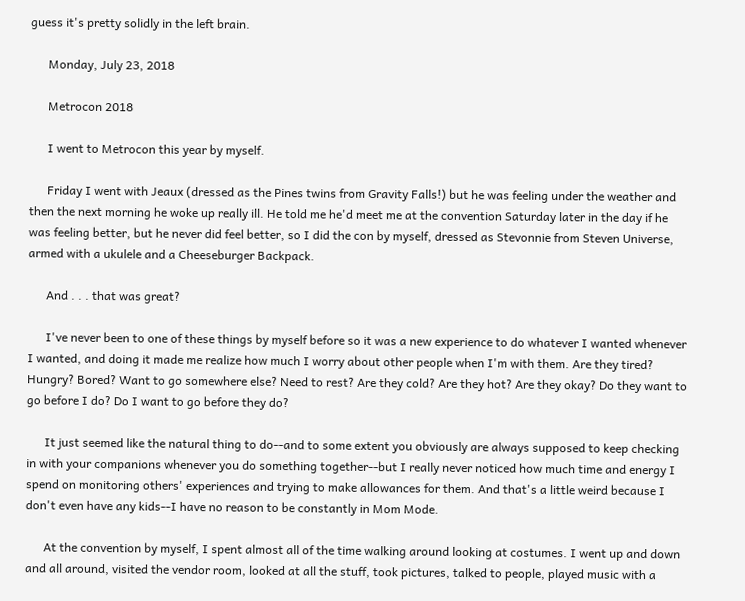guess it's pretty solidly in the left brain.

      Monday, July 23, 2018

      Metrocon 2018

      I went to Metrocon this year by myself.

      Friday I went with Jeaux (dressed as the Pines twins from Gravity Falls!) but he was feeling under the weather and then the next morning he woke up really ill. He told me he'd meet me at the convention Saturday later in the day if he was feeling better, but he never did feel better, so I did the con by myself, dressed as Stevonnie from Steven Universe, armed with a ukulele and a Cheeseburger Backpack.

      And . . . that was great?

      I've never been to one of these things by myself before so it was a new experience to do whatever I wanted whenever I wanted, and doing it made me realize how much I worry about other people when I'm with them. Are they tired? Hungry? Bored? Want to go somewhere else? Need to rest? Are they cold? Are they hot? Are they okay? Do they want to go before I do? Do I want to go before they do?

      It just seemed like the natural thing to do--and to some extent you obviously are always supposed to keep checking in with your companions whenever you do something together--but I really never noticed how much time and energy I spend on monitoring others' experiences and trying to make allowances for them. And that's a little weird because I don't even have any kids--I have no reason to be constantly in Mom Mode.

      At the convention by myself, I spent almost all of the time walking around looking at costumes. I went up and down and all around, visited the vendor room, looked at all the stuff, took pictures, talked to people, played music with a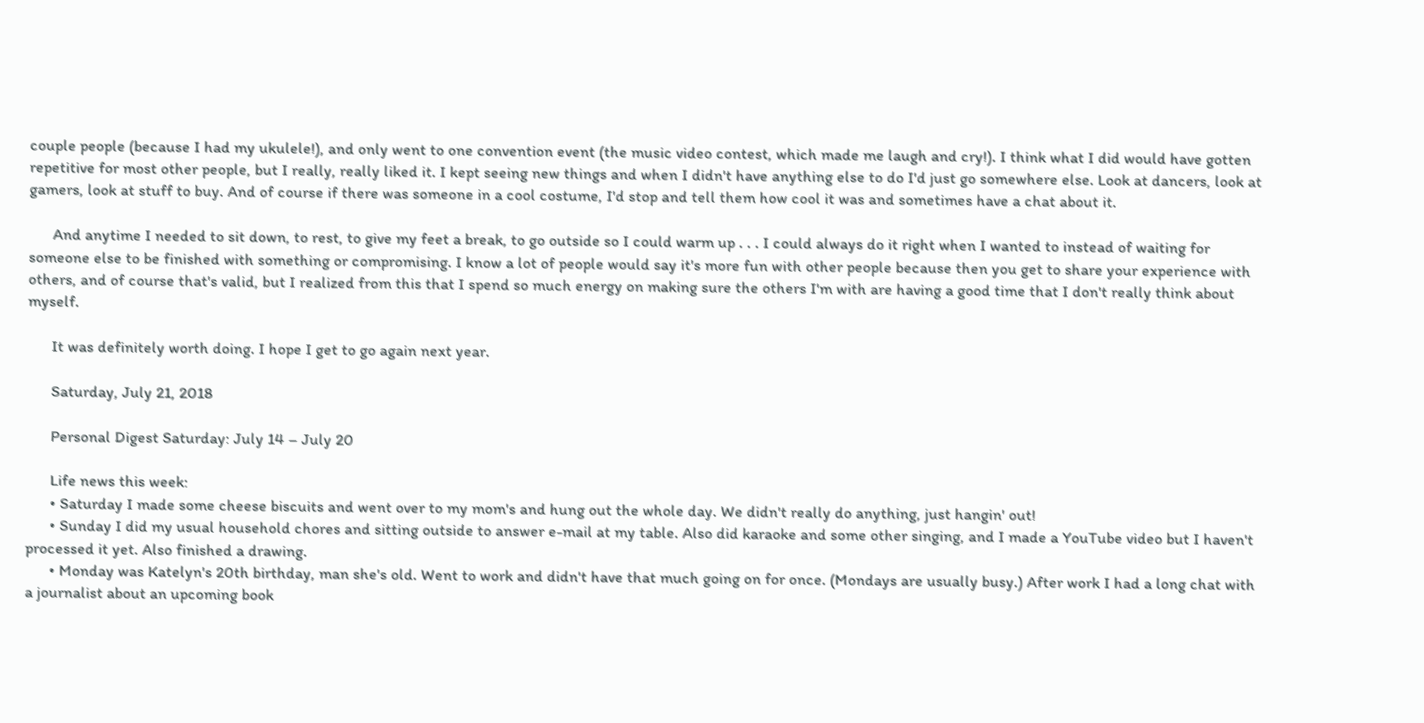couple people (because I had my ukulele!), and only went to one convention event (the music video contest, which made me laugh and cry!). I think what I did would have gotten repetitive for most other people, but I really, really liked it. I kept seeing new things and when I didn't have anything else to do I'd just go somewhere else. Look at dancers, look at gamers, look at stuff to buy. And of course if there was someone in a cool costume, I'd stop and tell them how cool it was and sometimes have a chat about it.

      And anytime I needed to sit down, to rest, to give my feet a break, to go outside so I could warm up . . . I could always do it right when I wanted to instead of waiting for someone else to be finished with something or compromising. I know a lot of people would say it's more fun with other people because then you get to share your experience with others, and of course that's valid, but I realized from this that I spend so much energy on making sure the others I'm with are having a good time that I don't really think about myself.

      It was definitely worth doing. I hope I get to go again next year.

      Saturday, July 21, 2018

      Personal Digest Saturday: July 14 – July 20

      Life news this week:
      • Saturday I made some cheese biscuits and went over to my mom's and hung out the whole day. We didn't really do anything, just hangin' out!
      • Sunday I did my usual household chores and sitting outside to answer e-mail at my table. Also did karaoke and some other singing, and I made a YouTube video but I haven't processed it yet. Also finished a drawing.
      • Monday was Katelyn's 20th birthday, man she's old. Went to work and didn't have that much going on for once. (Mondays are usually busy.) After work I had a long chat with a journalist about an upcoming book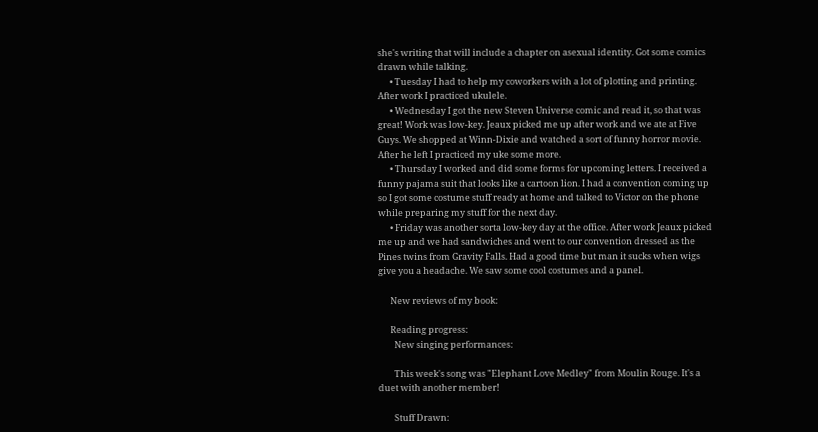she's writing that will include a chapter on asexual identity. Got some comics drawn while talking.
      • Tuesday I had to help my coworkers with a lot of plotting and printing. After work I practiced ukulele.
      • Wednesday I got the new Steven Universe comic and read it, so that was great! Work was low-key. Jeaux picked me up after work and we ate at Five Guys. We shopped at Winn-Dixie and watched a sort of funny horror movie. After he left I practiced my uke some more.
      • Thursday I worked and did some forms for upcoming letters. I received a funny pajama suit that looks like a cartoon lion. I had a convention coming up so I got some costume stuff ready at home and talked to Victor on the phone while preparing my stuff for the next day.
      • Friday was another sorta low-key day at the office. After work Jeaux picked me up and we had sandwiches and went to our convention dressed as the Pines twins from Gravity Falls. Had a good time but man it sucks when wigs give you a headache. We saw some cool costumes and a panel.

      New reviews of my book:

      Reading progress:
        New singing performances:

        This week's song was "Elephant Love Medley" from Moulin Rouge. It's a duet with another member!

        Stuff Drawn: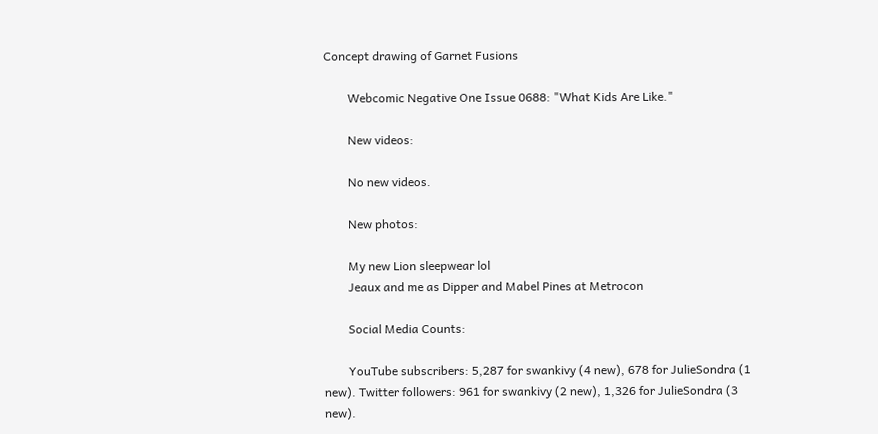Concept drawing of Garnet Fusions

        Webcomic Negative One Issue 0688: "What Kids Are Like."

        New videos:

        No new videos.

        New photos:

        My new Lion sleepwear lol
        Jeaux and me as Dipper and Mabel Pines at Metrocon

        Social Media Counts:

        YouTube subscribers: 5,287 for swankivy (4 new), 678 for JulieSondra (1 new). Twitter followers: 961 for swankivy (2 new), 1,326 for JulieSondra (3 new).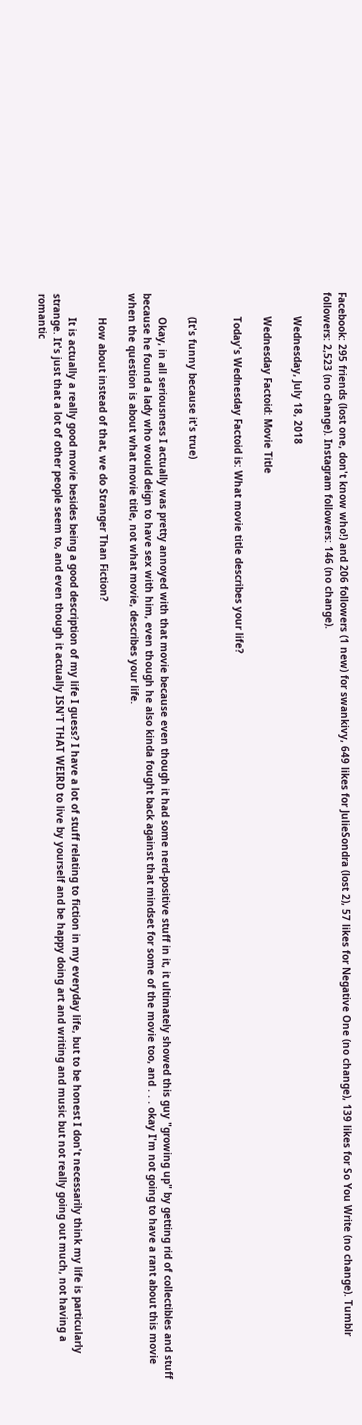Facebook: 295 friends (lost one, don't know who!) and 206 followers (1 new) for swankivy, 649 likes for JulieSondra (lost 2), 57 likes for Negative One (no change), 139 likes for So You Write (no change). Tumblr followers: 2,523 (no change). Instagram followers: 146 (no change).

        Wednesday, July 18, 2018

        Wednesday Factoid: Movie Title

        Today's Wednesday Factoid is: What movie title describes your life?


        (It's funny because it's true)

        Okay, in all seriousness I actually was pretty annoyed with that movie because even though it had some nerd-positive stuff in it, it ultimately showed this guy "growing up" by getting rid of collectibles and stuff because he found a lady who would deign to have sex with him, even though he also kinda fought back against that mindset for some of the movie too, and . . . okay I'm not going to have a rant about this movie when the question is about what movie title, not what movie, describes your life.

        How about instead of that, we do Stranger Than Fiction?

        It is actually a really good movie besides being a good description of my life I guess? I have a lot of stuff relating to fiction in my everyday life, but to be honest I don't necessarily think my life is particularly strange. It's just that a lot of other people seem to, and even though it actually ISN'T THAT WEIRD to live by yourself and be happy doing art and writing and music but not really going out much, not having a romantic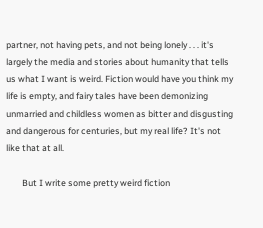partner, not having pets, and not being lonely . . . it's largely the media and stories about humanity that tells us what I want is weird. Fiction would have you think my life is empty, and fairy tales have been demonizing unmarried and childless women as bitter and disgusting and dangerous for centuries, but my real life? It's not like that at all.

        But I write some pretty weird fiction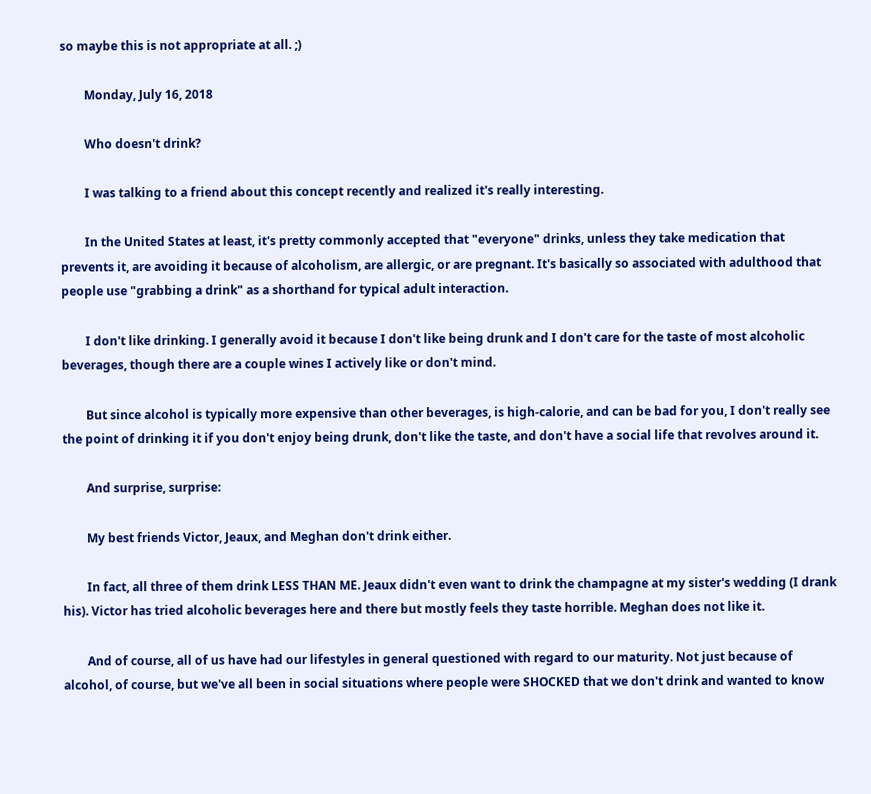so maybe this is not appropriate at all. ;)

        Monday, July 16, 2018

        Who doesn't drink?

        I was talking to a friend about this concept recently and realized it's really interesting.

        In the United States at least, it's pretty commonly accepted that "everyone" drinks, unless they take medication that prevents it, are avoiding it because of alcoholism, are allergic, or are pregnant. It's basically so associated with adulthood that people use "grabbing a drink" as a shorthand for typical adult interaction.

        I don't like drinking. I generally avoid it because I don't like being drunk and I don't care for the taste of most alcoholic beverages, though there are a couple wines I actively like or don't mind.

        But since alcohol is typically more expensive than other beverages, is high-calorie, and can be bad for you, I don't really see the point of drinking it if you don't enjoy being drunk, don't like the taste, and don't have a social life that revolves around it.

        And surprise, surprise:

        My best friends Victor, Jeaux, and Meghan don't drink either.

        In fact, all three of them drink LESS THAN ME. Jeaux didn't even want to drink the champagne at my sister's wedding (I drank his). Victor has tried alcoholic beverages here and there but mostly feels they taste horrible. Meghan does not like it.

        And of course, all of us have had our lifestyles in general questioned with regard to our maturity. Not just because of alcohol, of course, but we've all been in social situations where people were SHOCKED that we don't drink and wanted to know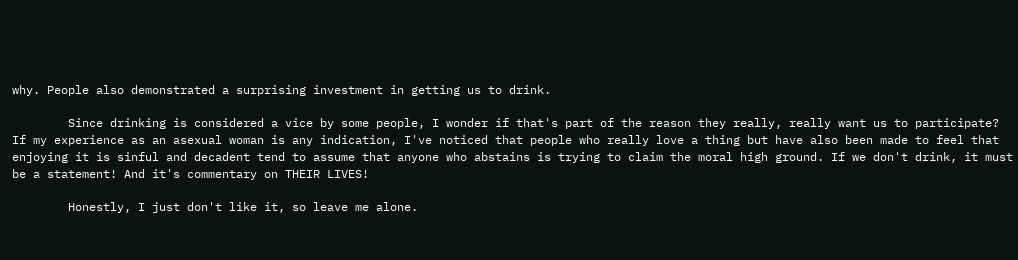why. People also demonstrated a surprising investment in getting us to drink.

        Since drinking is considered a vice by some people, I wonder if that's part of the reason they really, really want us to participate? If my experience as an asexual woman is any indication, I've noticed that people who really love a thing but have also been made to feel that enjoying it is sinful and decadent tend to assume that anyone who abstains is trying to claim the moral high ground. If we don't drink, it must be a statement! And it's commentary on THEIR LIVES!

        Honestly, I just don't like it, so leave me alone.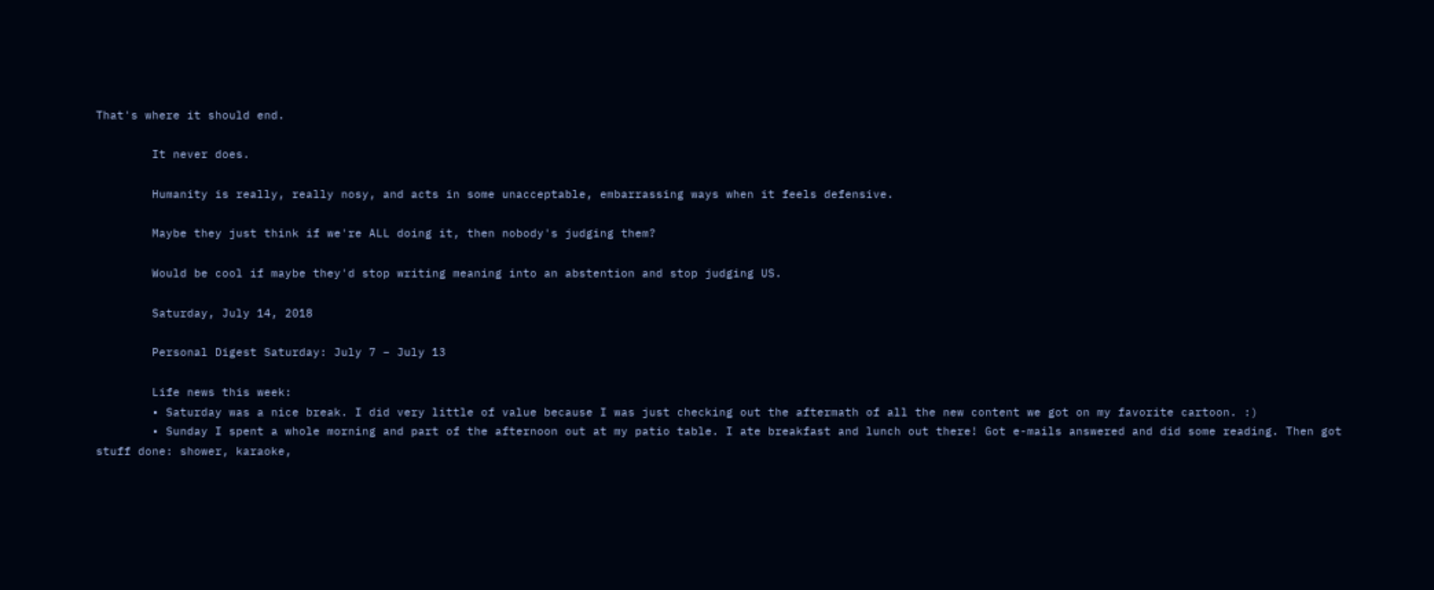That's where it should end.

        It never does.

        Humanity is really, really nosy, and acts in some unacceptable, embarrassing ways when it feels defensive.

        Maybe they just think if we're ALL doing it, then nobody's judging them?

        Would be cool if maybe they'd stop writing meaning into an abstention and stop judging US.

        Saturday, July 14, 2018

        Personal Digest Saturday: July 7 – July 13

        Life news this week:
        • Saturday was a nice break. I did very little of value because I was just checking out the aftermath of all the new content we got on my favorite cartoon. :)
        • Sunday I spent a whole morning and part of the afternoon out at my patio table. I ate breakfast and lunch out there! Got e-mails answered and did some reading. Then got stuff done: shower, karaoke,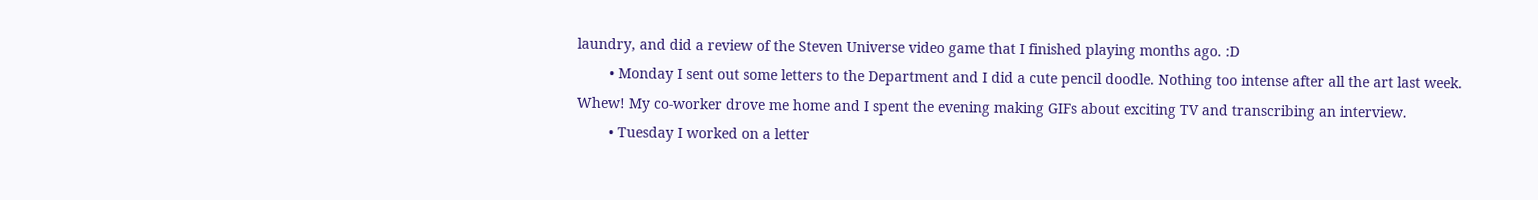laundry, and did a review of the Steven Universe video game that I finished playing months ago. :D
        • Monday I sent out some letters to the Department and I did a cute pencil doodle. Nothing too intense after all the art last week. Whew! My co-worker drove me home and I spent the evening making GIFs about exciting TV and transcribing an interview.
        • Tuesday I worked on a letter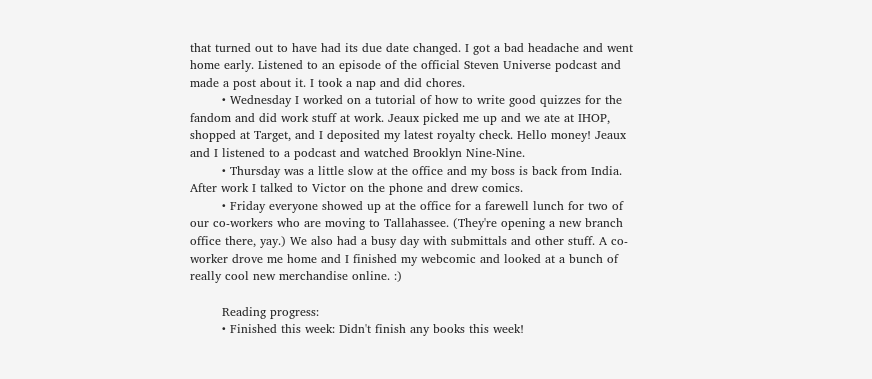that turned out to have had its due date changed. I got a bad headache and went home early. Listened to an episode of the official Steven Universe podcast and made a post about it. I took a nap and did chores.
        • Wednesday I worked on a tutorial of how to write good quizzes for the fandom and did work stuff at work. Jeaux picked me up and we ate at IHOP, shopped at Target, and I deposited my latest royalty check. Hello money! Jeaux and I listened to a podcast and watched Brooklyn Nine-Nine.
        • Thursday was a little slow at the office and my boss is back from India. After work I talked to Victor on the phone and drew comics.
        • Friday everyone showed up at the office for a farewell lunch for two of our co-workers who are moving to Tallahassee. (They're opening a new branch office there, yay.) We also had a busy day with submittals and other stuff. A co-worker drove me home and I finished my webcomic and looked at a bunch of really cool new merchandise online. :)

        Reading progress:
        • Finished this week: Didn't finish any books this week!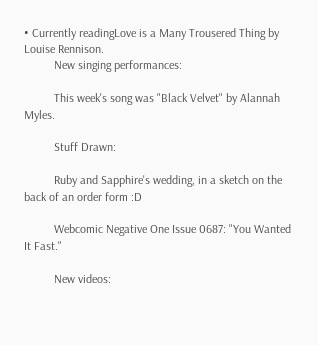• Currently readingLove is a Many Trousered Thing by Louise Rennison.
          New singing performances:

          This week's song was "Black Velvet" by Alannah Myles.

          Stuff Drawn:

          Ruby and Sapphire's wedding, in a sketch on the back of an order form :D

          Webcomic Negative One Issue 0687: "You Wanted It Fast."

          New videos: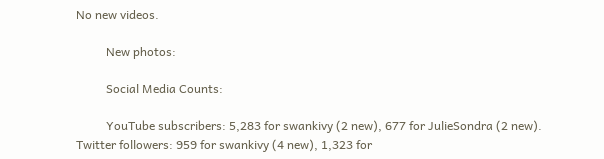No new videos.

          New photos:

          Social Media Counts:

          YouTube subscribers: 5,283 for swankivy (2 new), 677 for JulieSondra (2 new). Twitter followers: 959 for swankivy (4 new), 1,323 for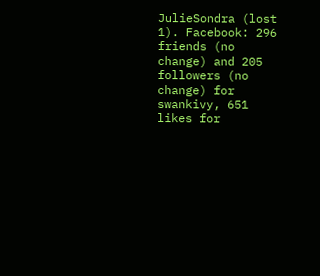JulieSondra (lost 1). Facebook: 296 friends (no change) and 205 followers (no change) for swankivy, 651 likes for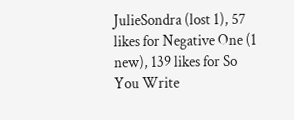JulieSondra (lost 1), 57 likes for Negative One (1 new), 139 likes for So You Write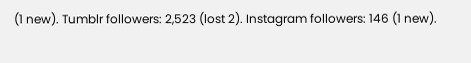(1 new). Tumblr followers: 2,523 (lost 2). Instagram followers: 146 (1 new).